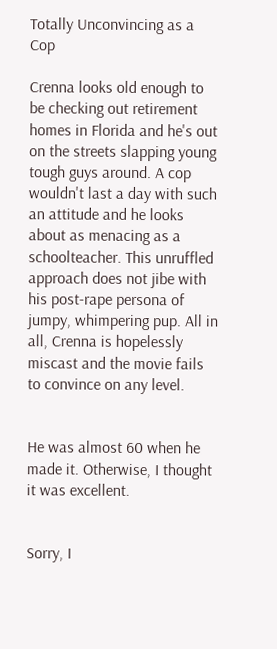Totally Unconvincing as a Cop

Crenna looks old enough to be checking out retirement homes in Florida and he's out on the streets slapping young tough guys around. A cop wouldn't last a day with such an attitude and he looks about as menacing as a schoolteacher. This unruffled approach does not jibe with his post-rape persona of jumpy, whimpering pup. All in all, Crenna is hopelessly miscast and the movie fails to convince on any level.


He was almost 60 when he made it. Otherwise, I thought it was excellent.


Sorry, I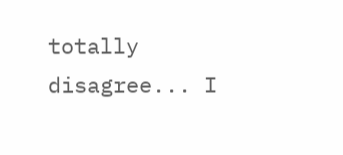totally disagree... I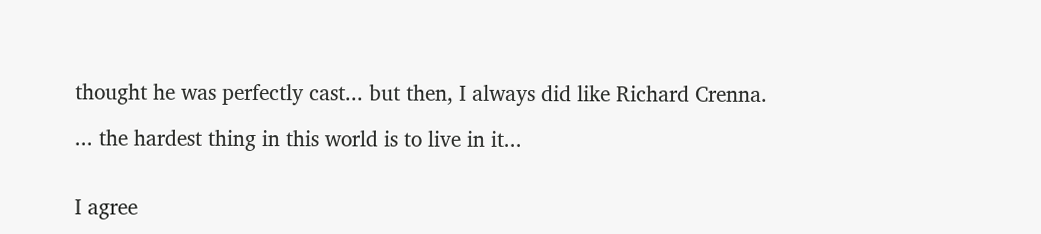thought he was perfectly cast... but then, I always did like Richard Crenna.

... the hardest thing in this world is to live in it...


I agree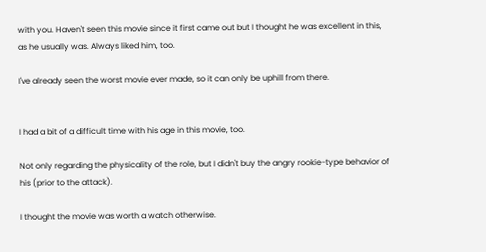with you. Haven't seen this movie since it first came out but I thought he was excellent in this, as he usually was. Always liked him, too.

I've already seen the worst movie ever made, so it can only be uphill from there.


I had a bit of a difficult time with his age in this movie, too.

Not only regarding the physicality of the role, but I didn't buy the angry rookie-type behavior of his (prior to the attack).

I thought the movie was worth a watch otherwise.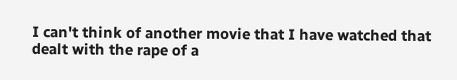I can't think of another movie that I have watched that dealt with the rape of a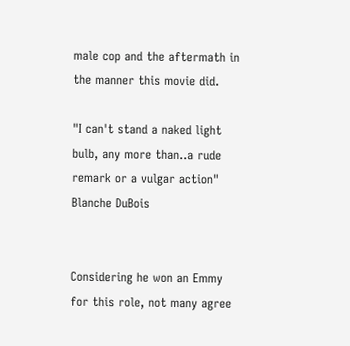male cop and the aftermath in the manner this movie did.

"I can't stand a naked light bulb, any more than..a rude remark or a vulgar action" Blanche DuBois


Considering he won an Emmy for this role, not many agree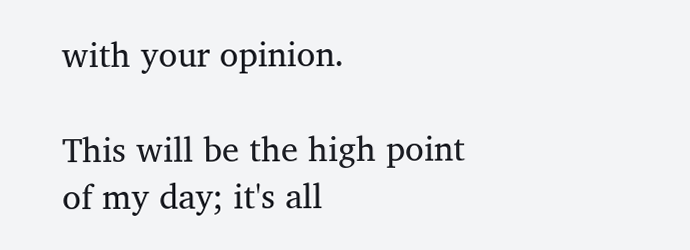with your opinion.

This will be the high point of my day; it's all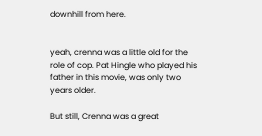downhill from here.


yeah, crenna was a little old for the role of cop. Pat Hingle who played his father in this movie, was only two years older.

But still, Crenna was a great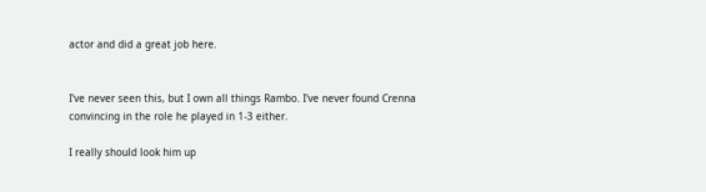actor and did a great job here.


I've never seen this, but I own all things Rambo. I've never found Crenna convincing in the role he played in 1-3 either.

I really should look him up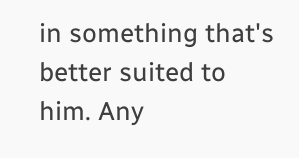in something that's better suited to him. Any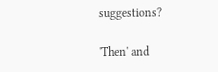suggestions?

'Then' and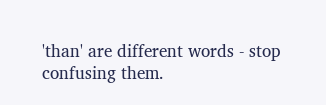'than' are different words - stop confusing them.